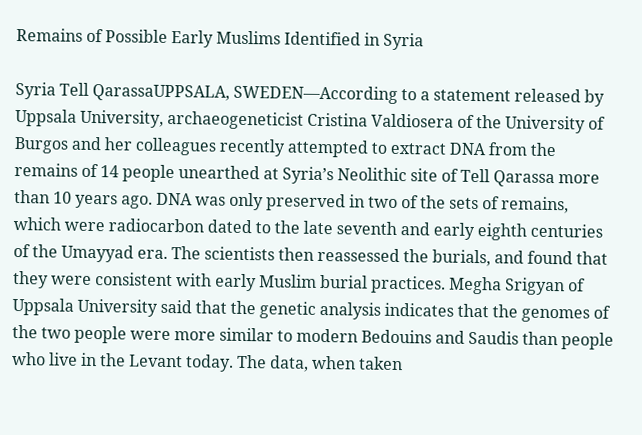Remains of Possible Early Muslims Identified in Syria

Syria Tell QarassaUPPSALA, SWEDEN—According to a statement released by Uppsala University, archaeogeneticist Cristina Valdiosera of the University of Burgos and her colleagues recently attempted to extract DNA from the remains of 14 people unearthed at Syria’s Neolithic site of Tell Qarassa more than 10 years ago. DNA was only preserved in two of the sets of remains, which were radiocarbon dated to the late seventh and early eighth centuries of the Umayyad era. The scientists then reassessed the burials, and found that they were consistent with early Muslim burial practices. Megha Srigyan of Uppsala University said that the genetic analysis indicates that the genomes of the two people were more similar to modern Bedouins and Saudis than people who live in the Levant today. The data, when taken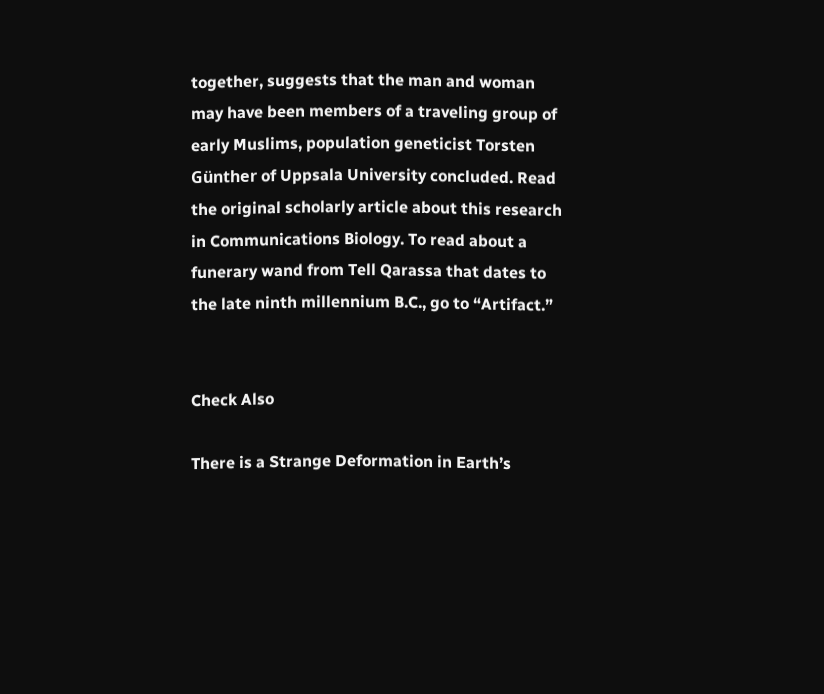together, suggests that the man and woman may have been members of a traveling group of early Muslims, population geneticist Torsten Günther of Uppsala University concluded. Read the original scholarly article about this research in Communications Biology. To read about a funerary wand from Tell Qarassa that dates to the late ninth millennium B.C., go to “Artifact.”


Check Also

There is a Strange Deformation in Earth’s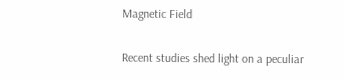Magnetic Field

Recent studies shed light on a peculiar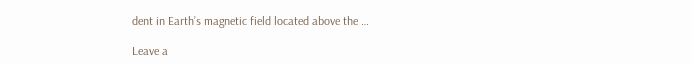dent in Earth’s magnetic field located above the …

Leave a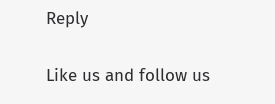Reply

Like us and follow us